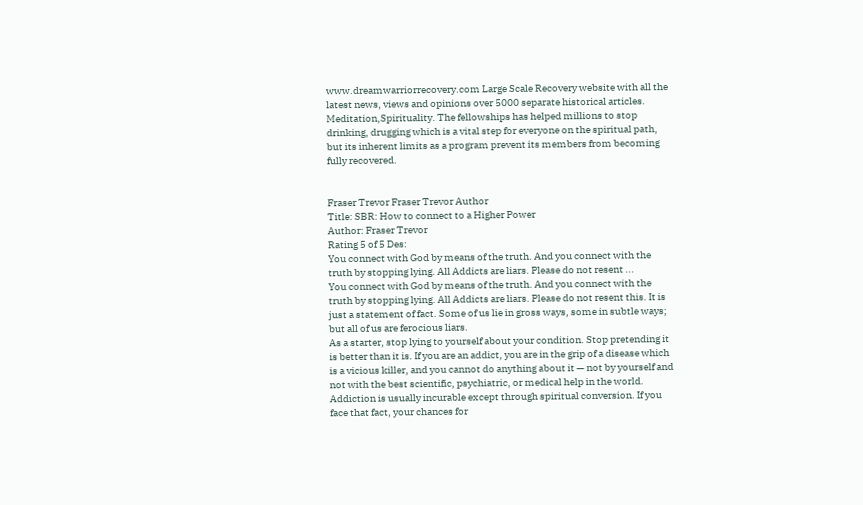www.dreamwarriorrecovery.com Large Scale Recovery website with all the latest news, views and opinions over 5000 separate historical articles. Meditation,Spirituality. The fellowships has helped millions to stop drinking, drugging which is a vital step for everyone on the spiritual path, but its inherent limits as a program prevent its members from becoming fully recovered.


Fraser Trevor Fraser Trevor Author
Title: SBR: How to connect to a Higher Power
Author: Fraser Trevor
Rating 5 of 5 Des:
You connect with God by means of the truth. And you connect with the truth by stopping lying. All Addicts are liars. Please do not resent ...
You connect with God by means of the truth. And you connect with the truth by stopping lying. All Addicts are liars. Please do not resent this. It is just a statement of fact. Some of us lie in gross ways, some in subtle ways; but all of us are ferocious liars.
As a starter, stop lying to yourself about your condition. Stop pretending it is better than it is. If you are an addict, you are in the grip of a disease which is a vicious killer, and you cannot do anything about it — not by yourself and not with the best scientific, psychiatric, or medical help in the world. Addiction is usually incurable except through spiritual conversion. If you face that fact, your chances for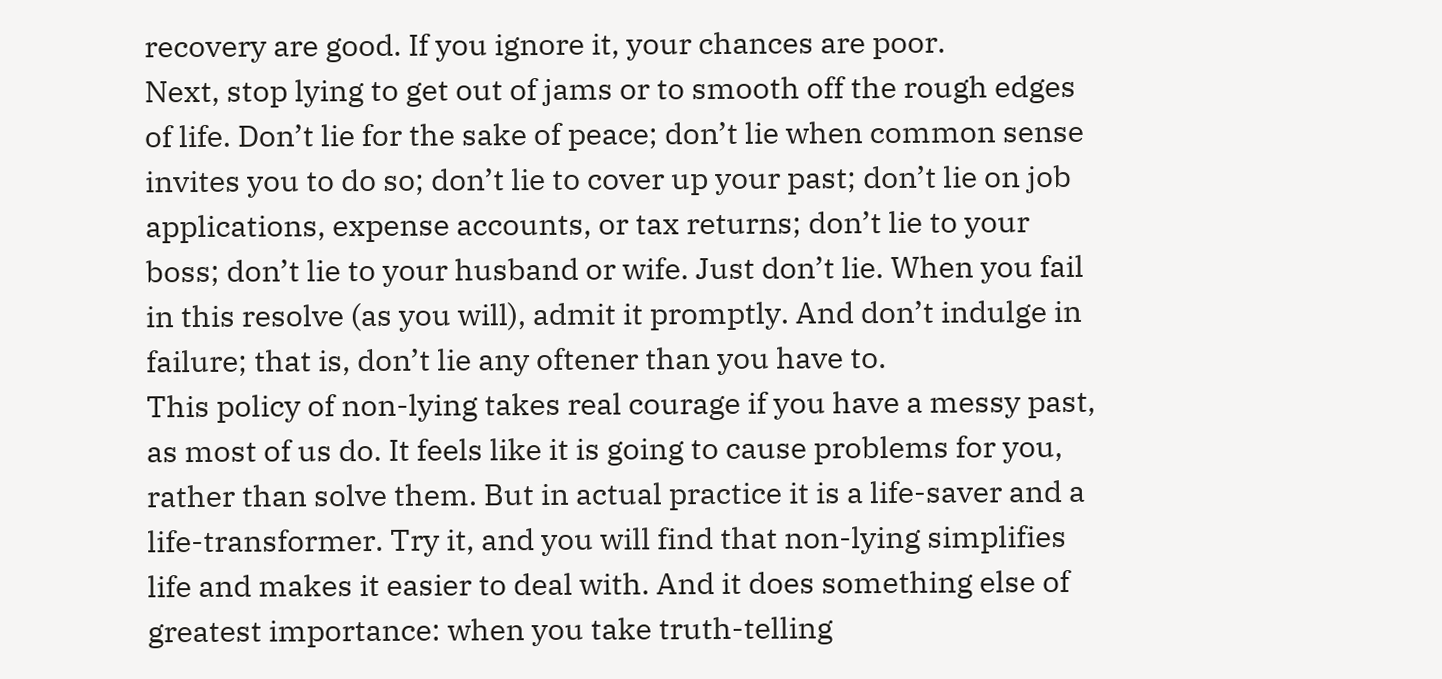recovery are good. If you ignore it, your chances are poor.
Next, stop lying to get out of jams or to smooth off the rough edges of life. Don’t lie for the sake of peace; don’t lie when common sense invites you to do so; don’t lie to cover up your past; don’t lie on job applications, expense accounts, or tax returns; don’t lie to your boss; don’t lie to your husband or wife. Just don’t lie. When you fail in this resolve (as you will), admit it promptly. And don’t indulge in failure; that is, don’t lie any oftener than you have to.
This policy of non-lying takes real courage if you have a messy past, as most of us do. It feels like it is going to cause problems for you, rather than solve them. But in actual practice it is a life-saver and a life-transformer. Try it, and you will find that non-lying simplifies life and makes it easier to deal with. And it does something else of greatest importance: when you take truth-telling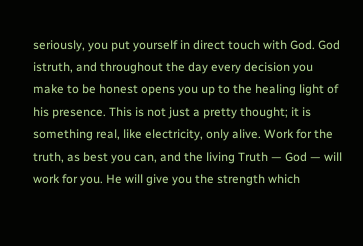seriously, you put yourself in direct touch with God. God istruth, and throughout the day every decision you make to be honest opens you up to the healing light of his presence. This is not just a pretty thought; it is something real, like electricity, only alive. Work for the truth, as best you can, and the living Truth — God — will work for you. He will give you the strength which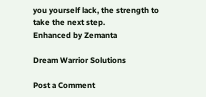you yourself lack, the strength to take the next step.
Enhanced by Zemanta

Dream Warrior Solutions

Post a Comment